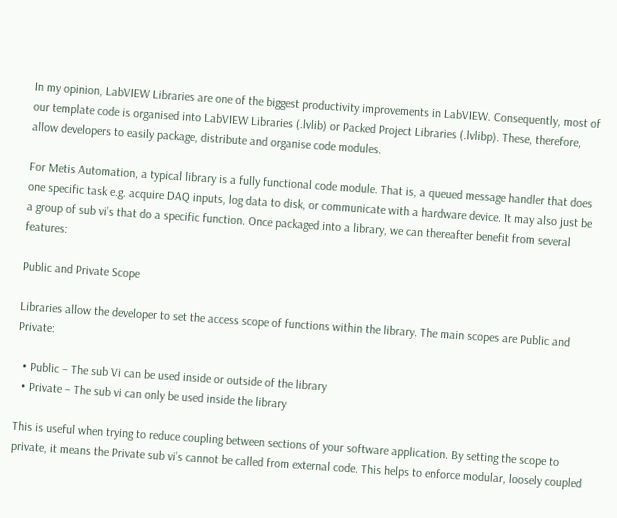In my opinion, LabVIEW Libraries are one of the biggest productivity improvements in LabVIEW. Consequently, most of our template code is organised into LabVIEW Libraries (.lvlib) or Packed Project Libraries (.lvlibp). These, therefore, allow developers to easily package, distribute and organise code modules.

For Metis Automation, a typical library is a fully functional code module. That is, a queued message handler that does one specific task e.g. acquire DAQ inputs, log data to disk, or communicate with a hardware device. It may also just be a group of sub vi’s that do a specific function. Once packaged into a library, we can thereafter benefit from several features:

Public and Private Scope

Libraries allow the developer to set the access scope of functions within the library. The main scopes are Public and Private:

  • Public – The sub Vi can be used inside or outside of the library
  • Private – The sub vi can only be used inside the library

This is useful when trying to reduce coupling between sections of your software application. By setting the scope to private, it means the Private sub vi’s cannot be called from external code. This helps to enforce modular, loosely coupled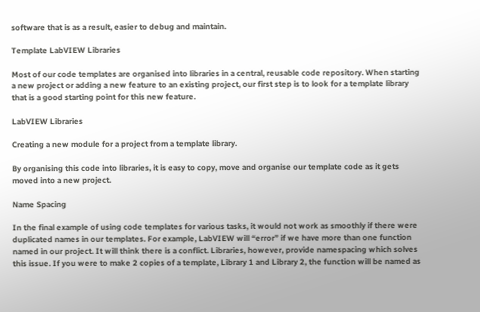software that is as a result, easier to debug and maintain.

Template LabVIEW Libraries

Most of our code templates are organised into libraries in a central, reusable code repository. When starting a new project or adding a new feature to an existing project, our first step is to look for a template library that is a good starting point for this new feature.

LabVIEW Libraries

Creating a new module for a project from a template library.

By organising this code into libraries, it is easy to copy, move and organise our template code as it gets moved into a new project.

Name Spacing

In the final example of using code templates for various tasks, it would not work as smoothly if there were duplicated names in our templates. For example, LabVIEW will “error” if we have more than one function named in our project. It will think there is a conflict. Libraries, however, provide namespacing which solves this issue. If you were to make 2 copies of a template, Library 1 and Library 2, the function will be named as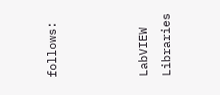follows:



LabVIEW Libraries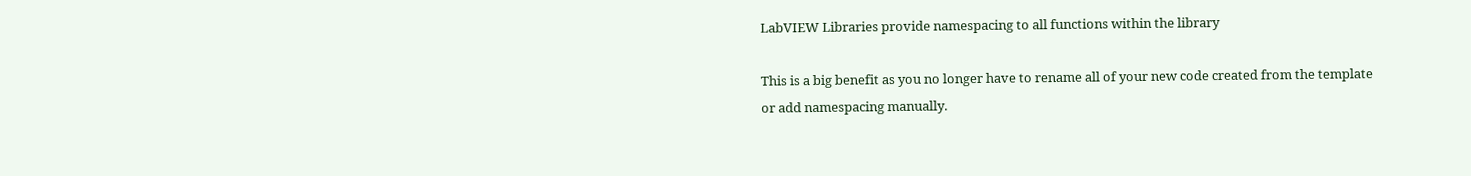LabVIEW Libraries provide namespacing to all functions within the library

This is a big benefit as you no longer have to rename all of your new code created from the template or add namespacing manually.